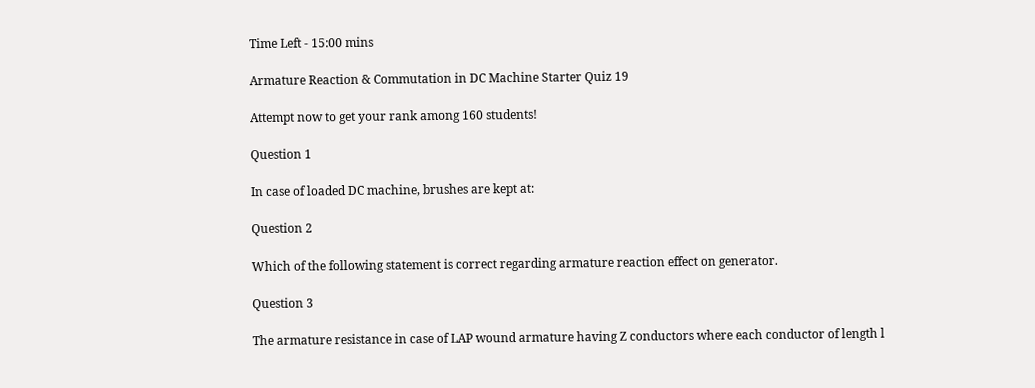Time Left - 15:00 mins

Armature Reaction & Commutation in DC Machine Starter Quiz 19

Attempt now to get your rank among 160 students!

Question 1

In case of loaded DC machine, brushes are kept at:

Question 2

Which of the following statement is correct regarding armature reaction effect on generator.

Question 3

The armature resistance in case of LAP wound armature having Z conductors where each conductor of length l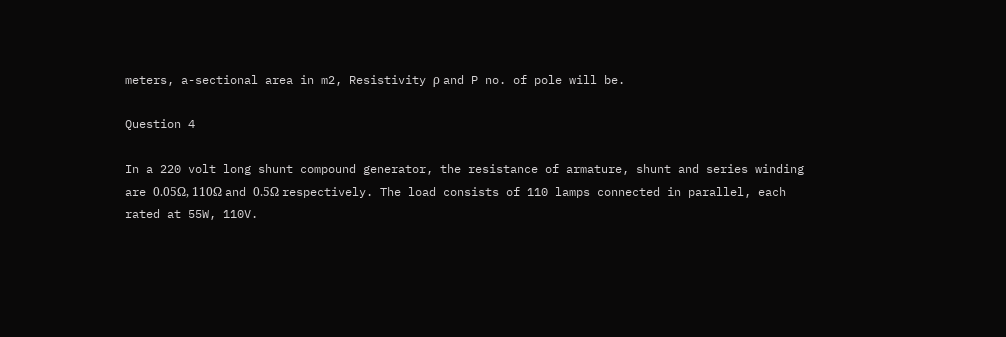meters, a-sectional area in m2, Resistivity ρ and P no. of pole will be.

Question 4

In a 220 volt long shunt compound generator, the resistance of armature, shunt and series winding are 0.05Ω, 110Ω and 0.5Ω respectively. The load consists of 110 lamps connected in parallel, each rated at 55W, 110V.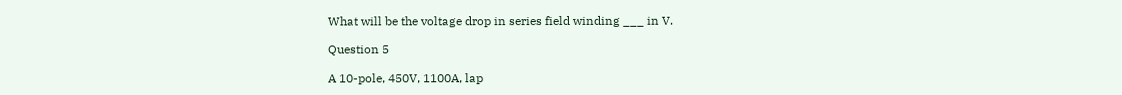What will be the voltage drop in series field winding ___ in V.

Question 5

A 10-pole, 450V, 1100A, lap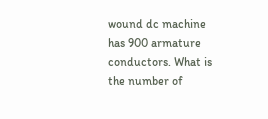wound dc machine has 900 armature conductors. What is the number of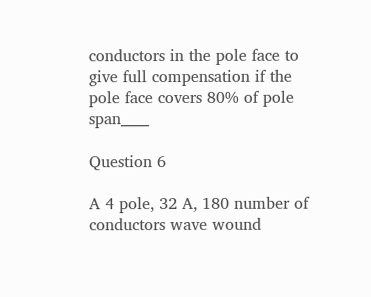conductors in the pole face to give full compensation if the pole face covers 80% of pole span____

Question 6

A 4 pole, 32 A, 180 number of conductors wave wound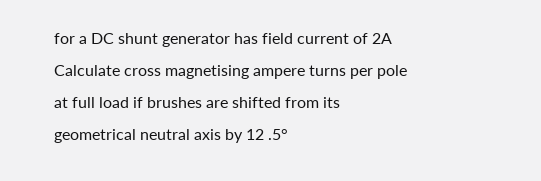for a DC shunt generator has field current of 2A Calculate cross magnetising ampere turns per pole at full load if brushes are shifted from its geometrical neutral axis by 12 .5°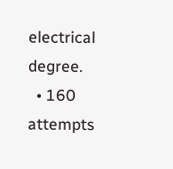electrical degree.
  • 160 attempts